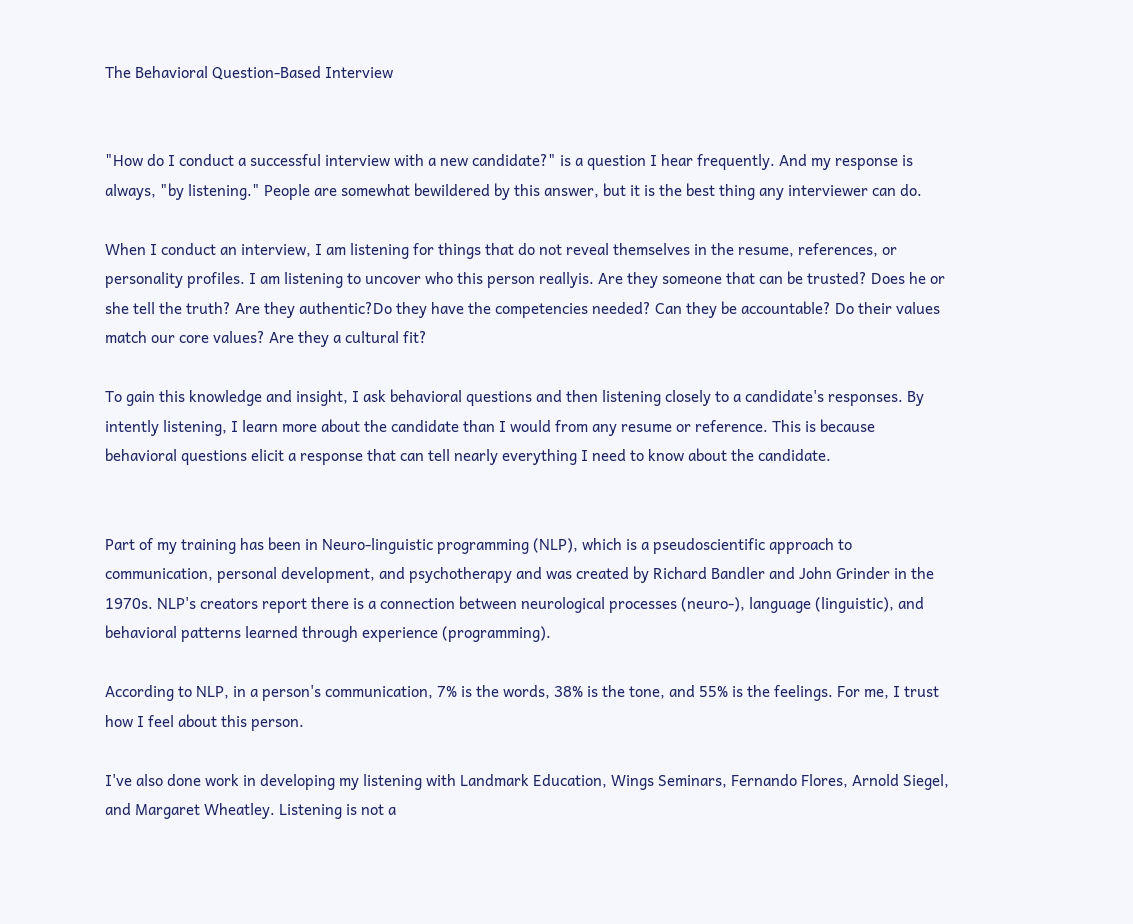The Behavioral Question-Based Interview


"How do I conduct a successful interview with a new candidate?" is a question I hear frequently. And my response is always, "by listening." People are somewhat bewildered by this answer, but it is the best thing any interviewer can do.

When I conduct an interview, I am listening for things that do not reveal themselves in the resume, references, or personality profiles. I am listening to uncover who this person reallyis. Are they someone that can be trusted? Does he or she tell the truth? Are they authentic?Do they have the competencies needed? Can they be accountable? Do their values match our core values? Are they a cultural fit?

To gain this knowledge and insight, I ask behavioral questions and then listening closely to a candidate's responses. By intently listening, I learn more about the candidate than I would from any resume or reference. This is because behavioral questions elicit a response that can tell nearly everything I need to know about the candidate.


Part of my training has been in Neuro-linguistic programming (NLP), which is a pseudoscientific approach to communication, personal development, and psychotherapy and was created by Richard Bandler and John Grinder in the 1970s. NLP's creators report there is a connection between neurological processes (neuro-), language (linguistic), and behavioral patterns learned through experience (programming).

According to NLP, in a person's communication, 7% is the words, 38% is the tone, and 55% is the feelings. For me, I trust how I feel about this person.

I've also done work in developing my listening with Landmark Education, Wings Seminars, Fernando Flores, Arnold Siegel, and Margaret Wheatley. Listening is not a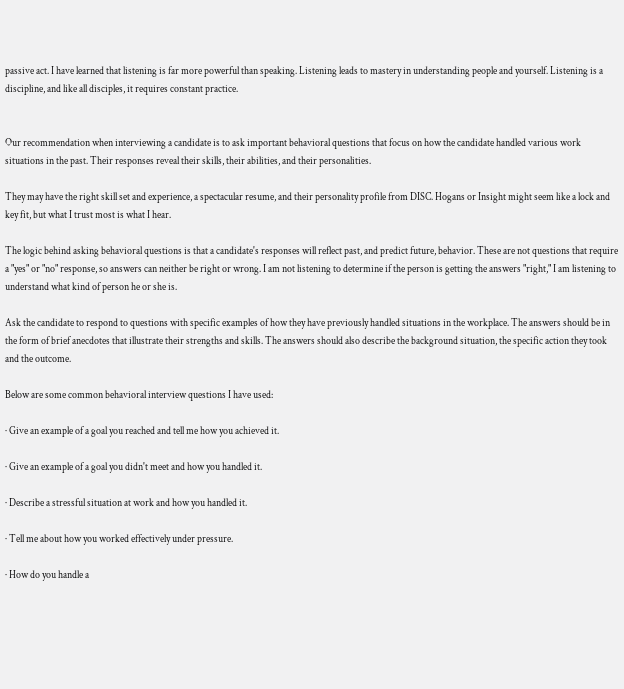passive act. I have learned that listening is far more powerful than speaking. Listening leads to mastery in understanding people and yourself. Listening is a discipline, and like all disciples, it requires constant practice.


Our recommendation when interviewing a candidate is to ask important behavioral questions that focus on how the candidate handled various work situations in the past. Their responses reveal their skills, their abilities, and their personalities.

They may have the right skill set and experience, a spectacular resume, and their personality profile from DISC. Hogans or Insight might seem like a lock and key fit, but what I trust most is what I hear.

The logic behind asking behavioral questions is that a candidate's responses will reflect past, and predict future, behavior. These are not questions that require a "yes" or "no" response, so answers can neither be right or wrong. I am not listening to determine if the person is getting the answers "right," I am listening to understand what kind of person he or she is.

Ask the candidate to respond to questions with specific examples of how they have previously handled situations in the workplace. The answers should be in the form of brief anecdotes that illustrate their strengths and skills. The answers should also describe the background situation, the specific action they took and the outcome.

Below are some common behavioral interview questions I have used:

· Give an example of a goal you reached and tell me how you achieved it.

· Give an example of a goal you didn't meet and how you handled it.

· Describe a stressful situation at work and how you handled it.

· Tell me about how you worked effectively under pressure.

· How do you handle a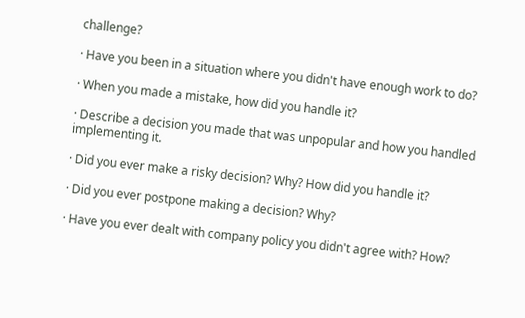challenge?

· Have you been in a situation where you didn't have enough work to do?

· When you made a mistake, how did you handle it?

· Describe a decision you made that was unpopular and how you handled implementing it.

· Did you ever make a risky decision? Why? How did you handle it?

· Did you ever postpone making a decision? Why?

· Have you ever dealt with company policy you didn't agree with? How?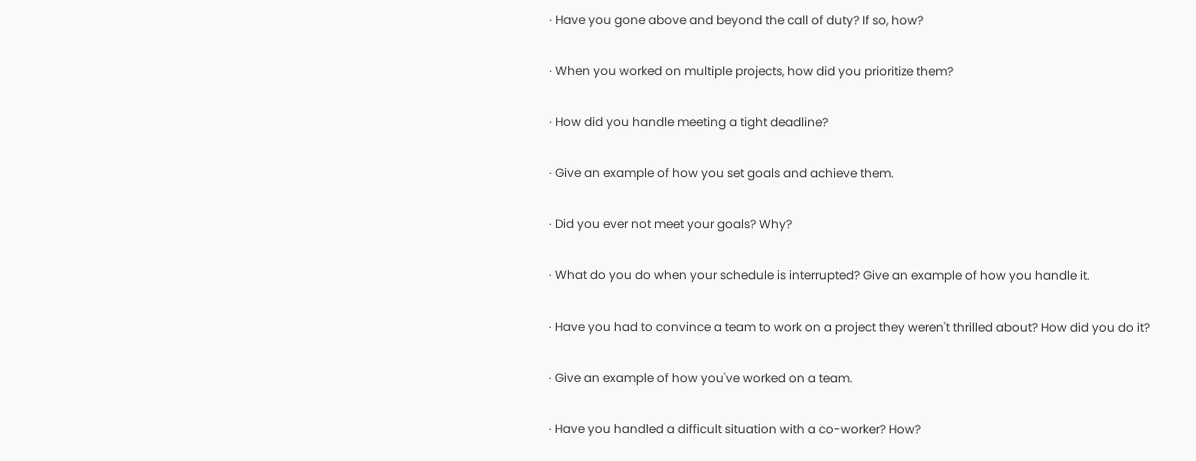· Have you gone above and beyond the call of duty? If so, how?

· When you worked on multiple projects, how did you prioritize them?

· How did you handle meeting a tight deadline?

· Give an example of how you set goals and achieve them.

· Did you ever not meet your goals? Why?

· What do you do when your schedule is interrupted? Give an example of how you handle it.

· Have you had to convince a team to work on a project they weren't thrilled about? How did you do it?

· Give an example of how you've worked on a team.

· Have you handled a difficult situation with a co-worker? How?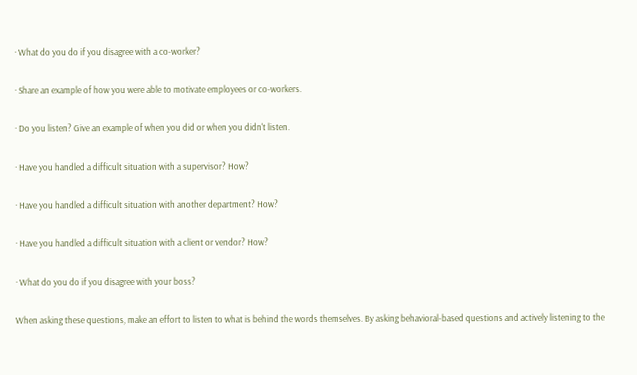· What do you do if you disagree with a co-worker?

· Share an example of how you were able to motivate employees or co-workers.

· Do you listen? Give an example of when you did or when you didn't listen.

· Have you handled a difficult situation with a supervisor? How?

· Have you handled a difficult situation with another department? How?

· Have you handled a difficult situation with a client or vendor? How?

· What do you do if you disagree with your boss?

When asking these questions, make an effort to listen to what is behind the words themselves. By asking behavioral-based questions and actively listening to the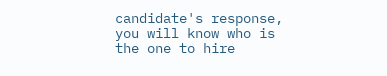candidate's response, you will know who is the one to hire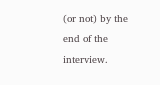(or not) by the end of the interview.